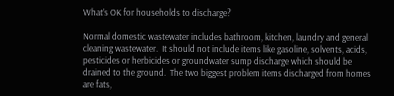What’s OK for households to discharge?

Normal domestic wastewater includes bathroom, kitchen, laundry and general cleaning wastewater.  It should not include items like gasoline, solvents, acids, pesticides or herbicides or groundwater sump discharge which should be drained to the ground.  The two biggest problem items discharged from homes are fats,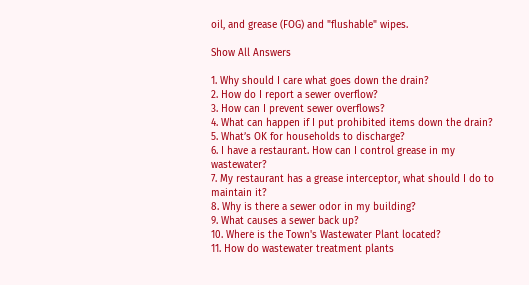oil, and grease (FOG) and "flushable" wipes.

Show All Answers

1. Why should I care what goes down the drain?
2. How do I report a sewer overflow?
3. How can I prevent sewer overflows?
4. What can happen if I put prohibited items down the drain?
5. What’s OK for households to discharge?
6. I have a restaurant. How can I control grease in my wastewater?
7. My restaurant has a grease interceptor, what should I do to maintain it?
8. Why is there a sewer odor in my building?
9. What causes a sewer back up?
10. Where is the Town's Wastewater Plant located?
11. How do wastewater treatment plants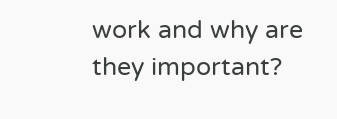work and why are they important?